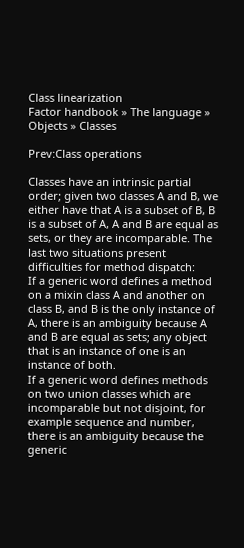Class linearization
Factor handbook » The language » Objects » Classes

Prev:Class operations

Classes have an intrinsic partial order; given two classes A and B, we either have that A is a subset of B, B is a subset of A, A and B are equal as sets, or they are incomparable. The last two situations present difficulties for method dispatch:
If a generic word defines a method on a mixin class A and another on class B, and B is the only instance of A, there is an ambiguity because A and B are equal as sets; any object that is an instance of one is an instance of both.
If a generic word defines methods on two union classes which are incomparable but not disjoint, for example sequence and number, there is an ambiguity because the generic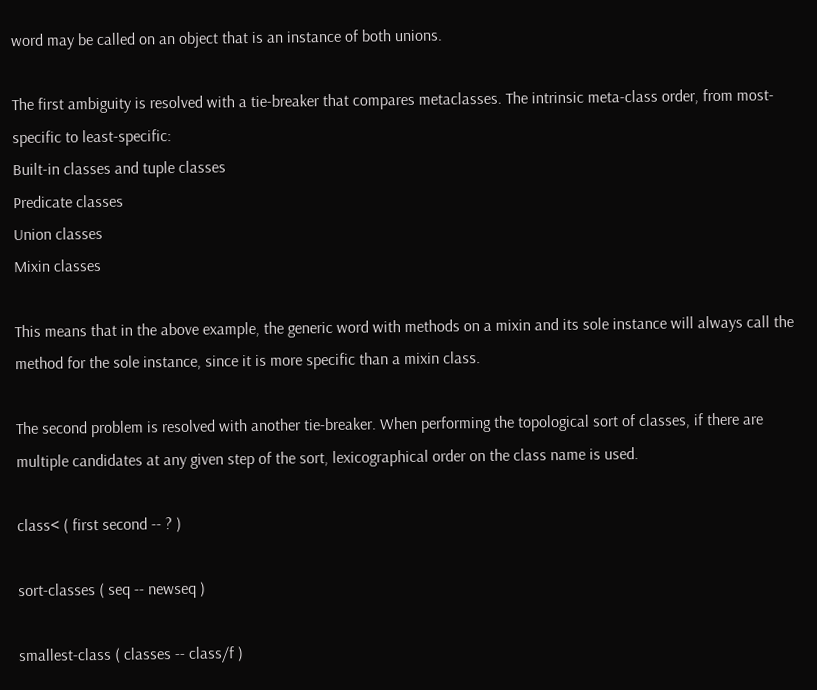word may be called on an object that is an instance of both unions.

The first ambiguity is resolved with a tie-breaker that compares metaclasses. The intrinsic meta-class order, from most-specific to least-specific:
Built-in classes and tuple classes
Predicate classes
Union classes
Mixin classes

This means that in the above example, the generic word with methods on a mixin and its sole instance will always call the method for the sole instance, since it is more specific than a mixin class.

The second problem is resolved with another tie-breaker. When performing the topological sort of classes, if there are multiple candidates at any given step of the sort, lexicographical order on the class name is used.

class< ( first second -- ? )

sort-classes ( seq -- newseq )

smallest-class ( classes -- class/f )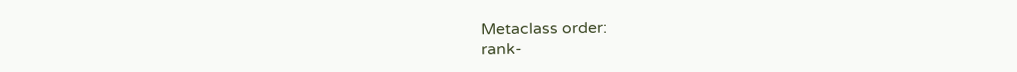Metaclass order:
rank-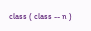class ( class -- n )